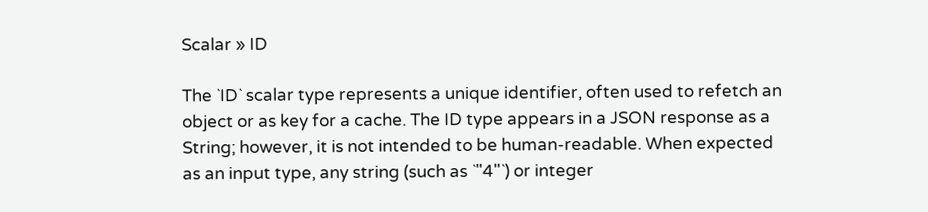Scalar » ID

The `ID` scalar type represents a unique identifier, often used to refetch an object or as key for a cache. The ID type appears in a JSON response as a String; however, it is not intended to be human-readable. When expected as an input type, any string (such as `"4"`) or integer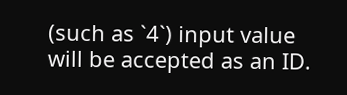(such as `4`) input value will be accepted as an ID.